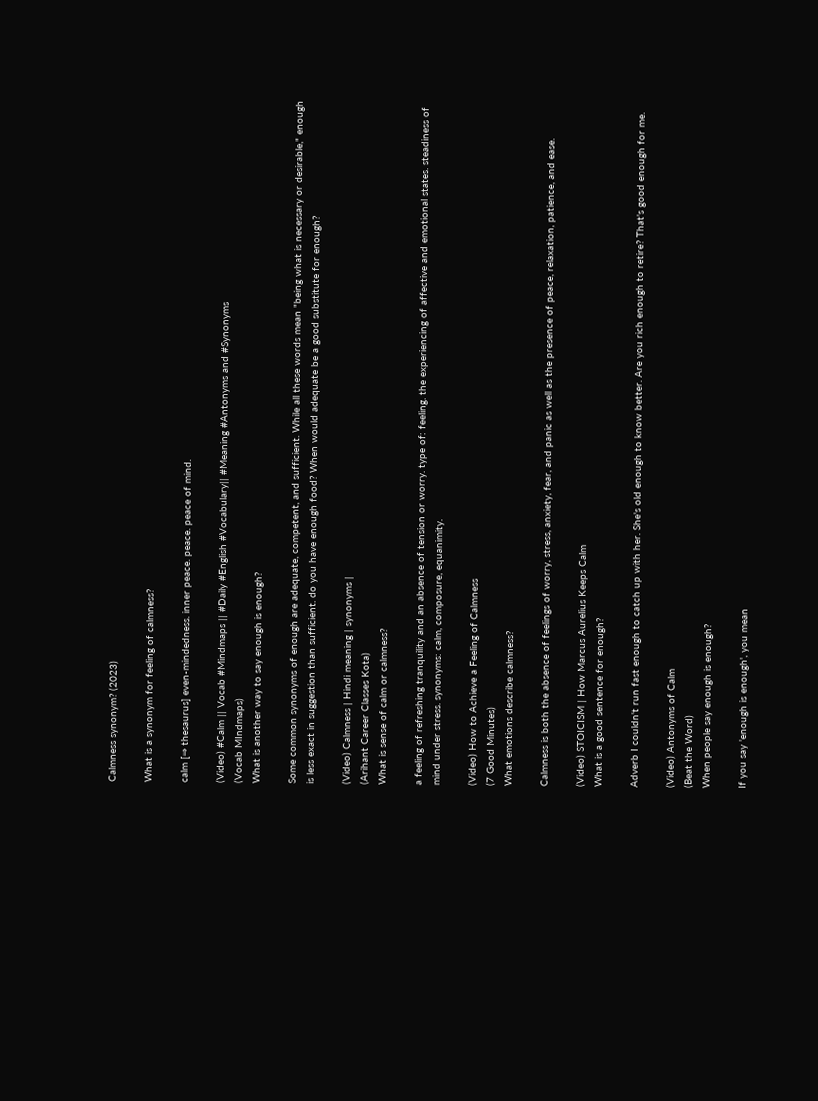Calmness synonym? (2023)

What is a synonym for feeling of calmness?

calm [⇒ thesaurus] even-mindedness. inner peace. peace. peace of mind.

(Video) #Calm || Vocab #Mindmaps || #Daily #English #Vocabulary|| #Meaning #Antonyms and #Synonyms
(Vocab MIndmaps)
What is another way to say enough is enough?

Some common synonyms of enough are adequate, competent, and sufficient. While all these words mean "being what is necessary or desirable," enough is less exact in suggestion than sufficient. do you have enough food? When would adequate be a good substitute for enough?

(Video) Calmness | Hindi meaning | synonyms |
(Arihant Career Classes Kota)
What is sense of calm or calmness?

a feeling of refreshing tranquility and an absence of tension or worry. type of: feeling. the experiencing of affective and emotional states. steadiness of mind under stress. synonyms: calm, composure, equanimity.

(Video) How to Achieve a Feeling of Calmness
(7 Good Minutes)
What emotions describe calmness?

Calmness is both the absence of feelings of worry, stress, anxiety, fear, and panic as well as the presence of peace, relaxation, patience, and ease.

(Video) STOICISM | How Marcus Aurelius Keeps Calm
What is a good sentence for enough?

Adverb I couldn't run fast enough to catch up with her. She's old enough to know better. Are you rich enough to retire? That's good enough for me.

(Video) Antonyms of Calm
(Beat the Word)
When people say enough is enough?

If you say 'enough is enough', you mean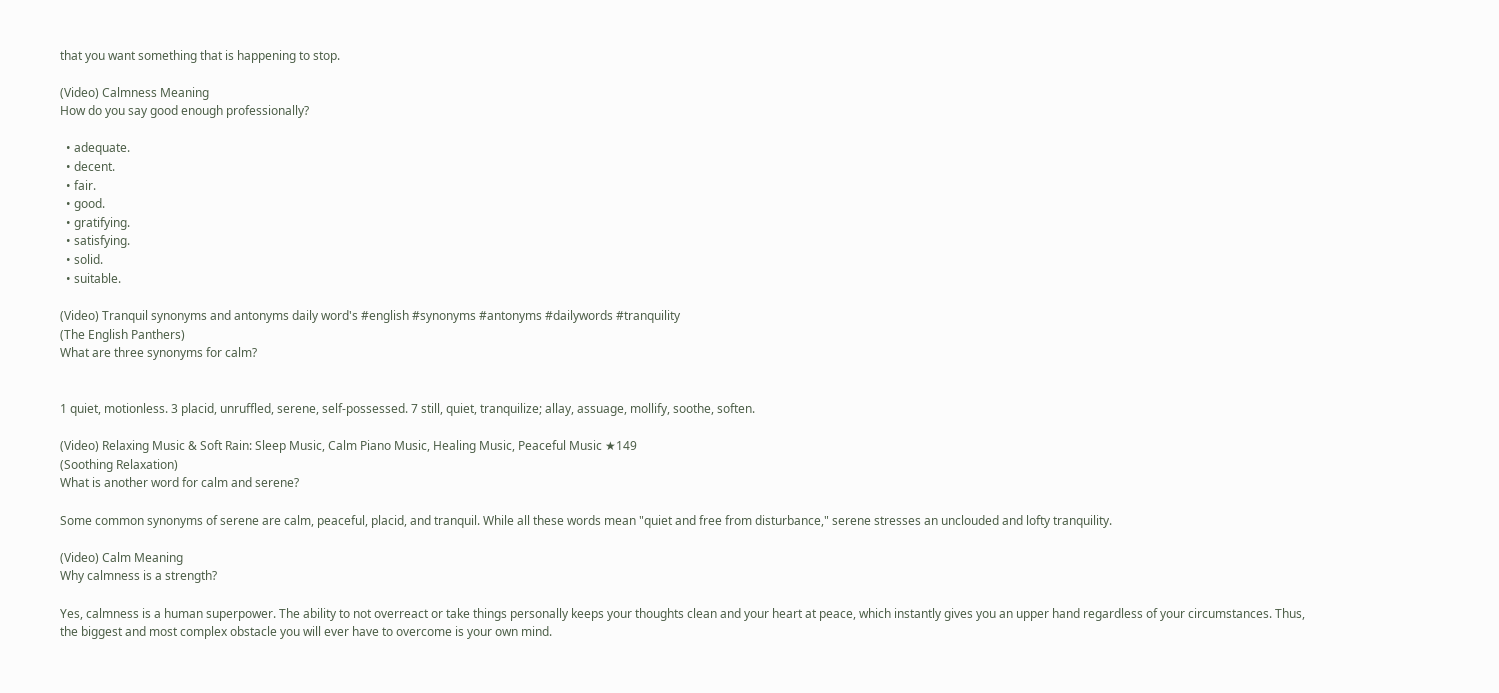that you want something that is happening to stop.

(Video) Calmness Meaning
How do you say good enough professionally?

  • adequate.
  • decent.
  • fair.
  • good.
  • gratifying.
  • satisfying.
  • solid.
  • suitable.

(Video) Tranquil synonyms and antonyms daily word's #english #synonyms #antonyms #dailywords #tranquility
(The English Panthers)
What are three synonyms for calm?


1 quiet, motionless. 3 placid, unruffled, serene, self-possessed. 7 still, quiet, tranquilize; allay, assuage, mollify, soothe, soften.

(Video) Relaxing Music & Soft Rain: Sleep Music, Calm Piano Music, Healing Music, Peaceful Music ★149
(Soothing Relaxation)
What is another word for calm and serene?

Some common synonyms of serene are calm, peaceful, placid, and tranquil. While all these words mean "quiet and free from disturbance," serene stresses an unclouded and lofty tranquility.

(Video) Calm Meaning
Why calmness is a strength?

Yes, calmness is a human superpower. The ability to not overreact or take things personally keeps your thoughts clean and your heart at peace, which instantly gives you an upper hand regardless of your circumstances. Thus, the biggest and most complex obstacle you will ever have to overcome is your own mind.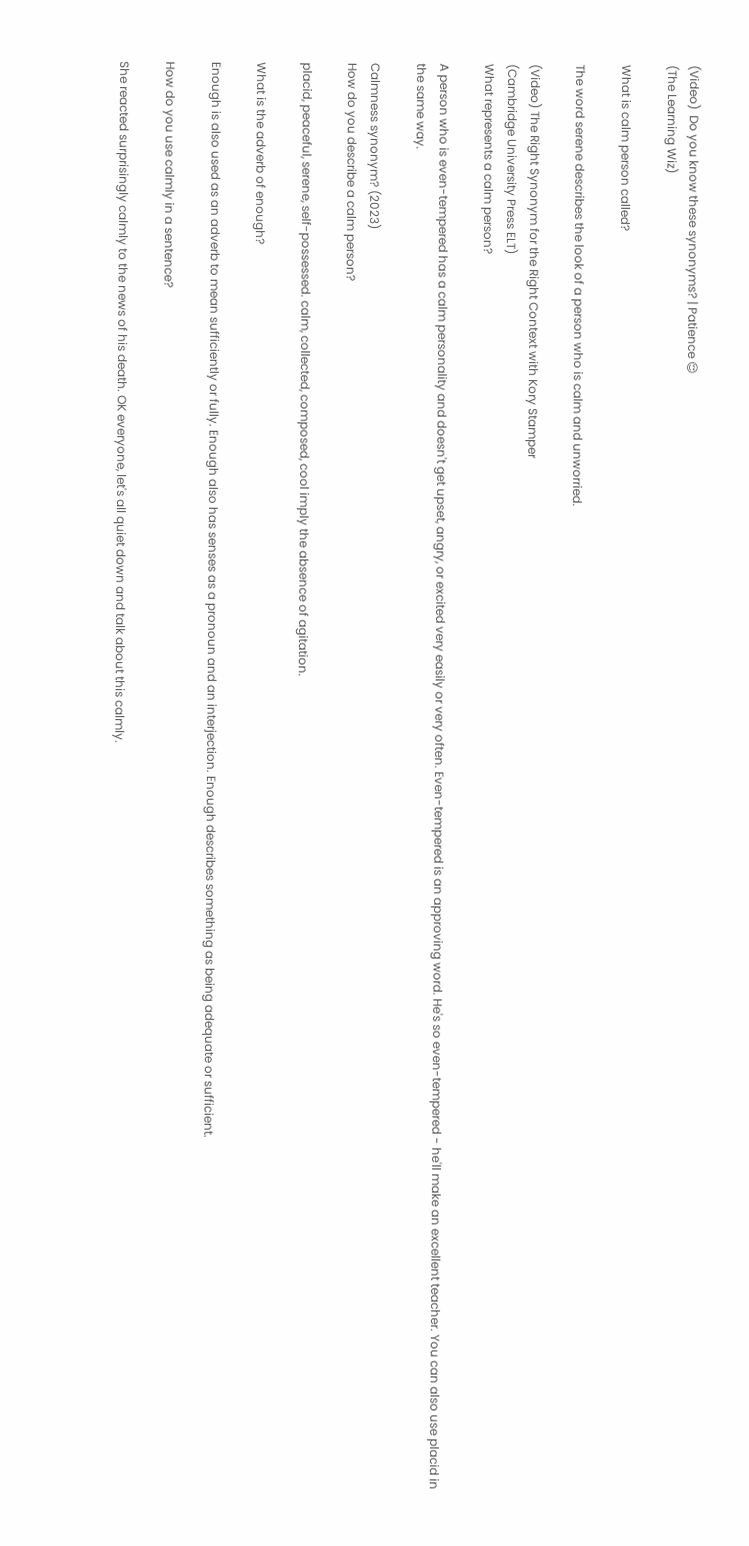(Video)  Do you know these synonyms? | Patience 😌
(The Learning Wiz)

What is calm person called?

The word serene describes the look of a person who is calm and unworried.

(Video) The Right Synonym for the Right Context with Kory Stamper
(Cambridge University Press ELT)
What represents a calm person?

A person who is even-tempered has a calm personality and doesn't get upset, angry, or excited very easily or very often. Even-tempered is an approving word. He's so even-tempered - he'll make an excellent teacher. You can also use placid in the same way.

Calmness synonym? (2023)
How do you describe a calm person?

placid, peaceful, serene, self-possessed. calm, collected, composed, cool imply the absence of agitation.

What is the adverb of enough?

Enough is also used as an adverb to mean sufficiently or fully. Enough also has senses as a pronoun and an interjection. Enough describes something as being adequate or sufficient.

How do you use calmly in a sentence?

She reacted surprisingly calmly to the news of his death. OK everyone, let's all quiet down and talk about this calmly.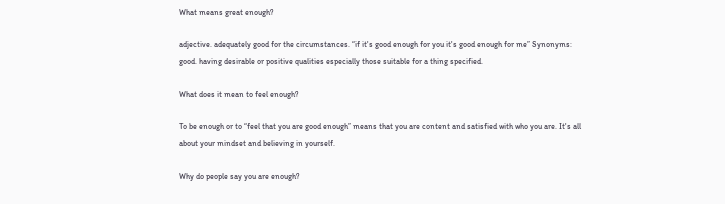What means great enough?

adjective. adequately good for the circumstances. “if it's good enough for you it's good enough for me” Synonyms: good. having desirable or positive qualities especially those suitable for a thing specified.

What does it mean to feel enough?

To be enough or to “feel that you are good enough” means that you are content and satisfied with who you are. It's all about your mindset and believing in yourself.

Why do people say you are enough?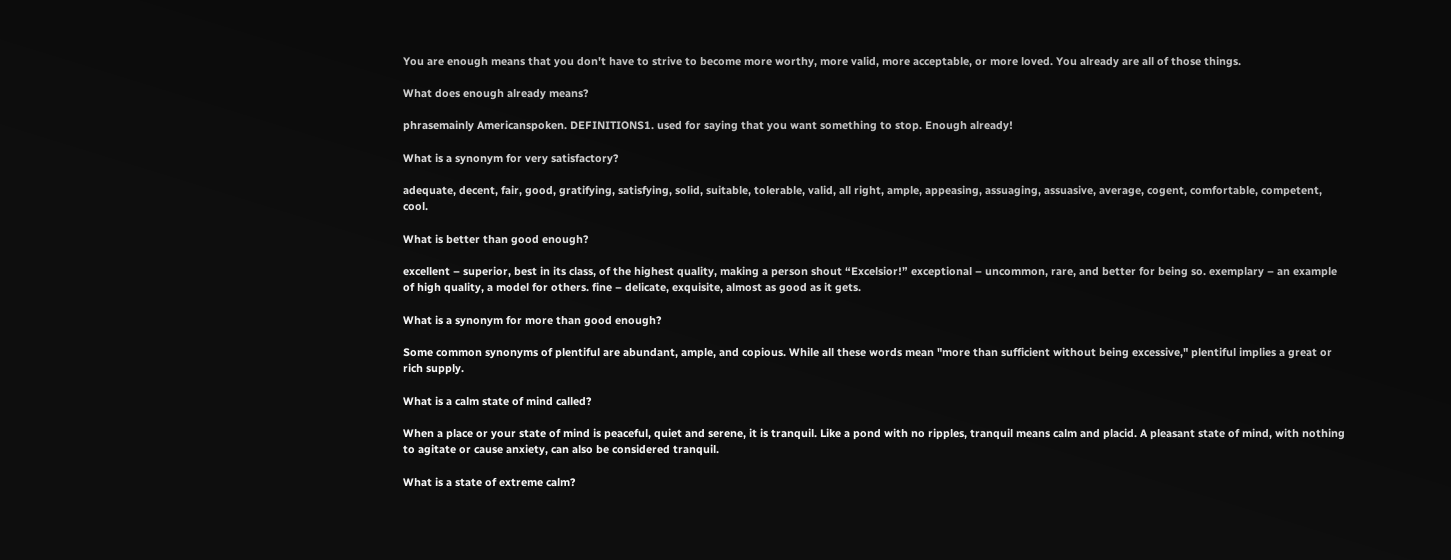You are enough means that you don't have to strive to become more worthy, more valid, more acceptable, or more loved. You already are all of those things.

What does enough already means?

phrasemainly Americanspoken. DEFINITIONS1. used for saying that you want something to stop. Enough already!

What is a synonym for very satisfactory?

adequate, decent, fair, good, gratifying, satisfying, solid, suitable, tolerable, valid, all right, ample, appeasing, assuaging, assuasive, average, cogent, comfortable, competent, cool.

What is better than good enough?

excellent – superior, best in its class, of the highest quality, making a person shout “Excelsior!” exceptional – uncommon, rare, and better for being so. exemplary – an example of high quality, a model for others. fine – delicate, exquisite, almost as good as it gets.

What is a synonym for more than good enough?

Some common synonyms of plentiful are abundant, ample, and copious. While all these words mean "more than sufficient without being excessive," plentiful implies a great or rich supply.

What is a calm state of mind called?

When a place or your state of mind is peaceful, quiet and serene, it is tranquil. Like a pond with no ripples, tranquil means calm and placid. A pleasant state of mind, with nothing to agitate or cause anxiety, can also be considered tranquil.

What is a state of extreme calm?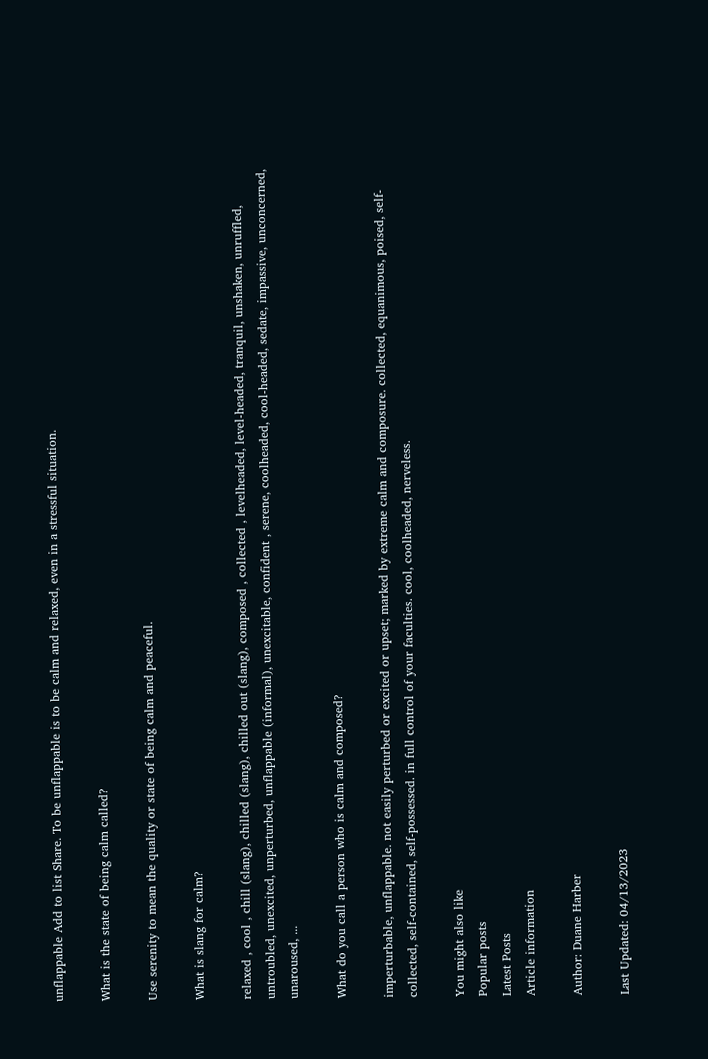unflappable Add to list Share. To be unflappable is to be calm and relaxed, even in a stressful situation.

What is the state of being calm called?

Use serenity to mean the quality or state of being calm and peaceful.

What is slang for calm?

relaxed , cool , chill (slang), chilled (slang), chilled out (slang), composed , collected , levelheaded, level-headed, tranquil, unshaken, unruffled, untroubled, unexcited, unperturbed, unflappable (informal), unexcitable, confident , serene, coolheaded, cool-headed, sedate, impassive, unconcerned, unaroused, ...

What do you call a person who is calm and composed?

imperturbable, unflappable. not easily perturbed or excited or upset; marked by extreme calm and composure. collected, equanimous, poised, self-collected, self-contained, self-possessed. in full control of your faculties. cool, coolheaded, nerveless.

You might also like
Popular posts
Latest Posts
Article information

Author: Duane Harber

Last Updated: 04/13/2023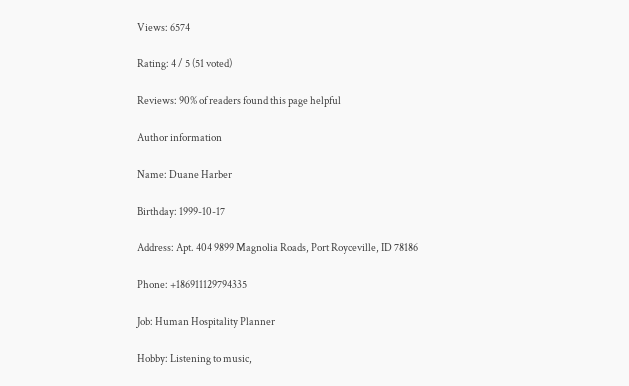Views: 6574

Rating: 4 / 5 (51 voted)

Reviews: 90% of readers found this page helpful

Author information

Name: Duane Harber

Birthday: 1999-10-17

Address: Apt. 404 9899 Magnolia Roads, Port Royceville, ID 78186

Phone: +186911129794335

Job: Human Hospitality Planner

Hobby: Listening to music,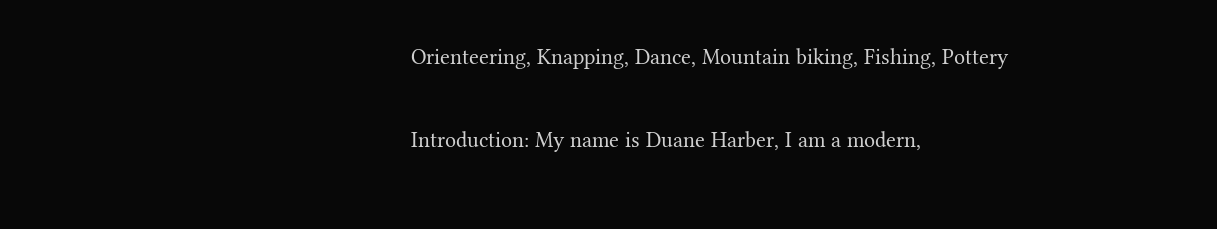Orienteering, Knapping, Dance, Mountain biking, Fishing, Pottery

Introduction: My name is Duane Harber, I am a modern,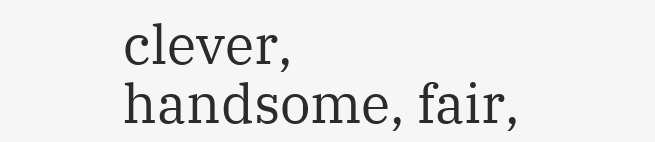clever, handsome, fair,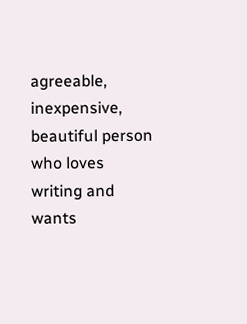agreeable, inexpensive, beautiful person who loves writing and wants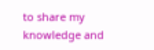to share my knowledge and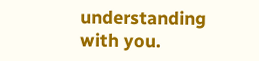understanding with you.